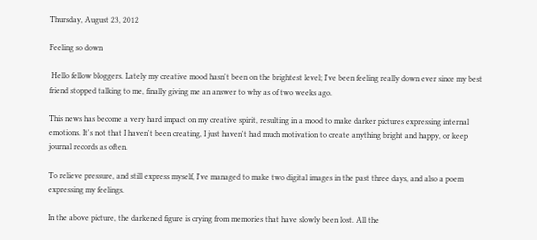Thursday, August 23, 2012

Feeling so down

 Hello fellow bloggers. Lately my creative mood hasn't been on the brightest level; I've been feeling really down ever since my best friend stopped talking to me, finally giving me an answer to why as of two weeks ago.

This news has become a very hard impact on my creative spirit, resulting in a mood to make darker pictures expressing internal emotions. It's not that I haven't been creating, I just haven't had much motivation to create anything bright and happy, or keep journal records as often.

To relieve pressure, and still express myself, I've managed to make two digital images in the past three days, and also a poem expressing my feelings.

In the above picture, the darkened figure is crying from memories that have slowly been lost. All the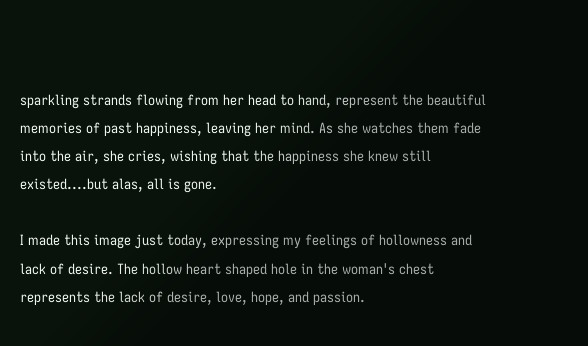sparkling strands flowing from her head to hand, represent the beautiful memories of past happiness, leaving her mind. As she watches them fade into the air, she cries, wishing that the happiness she knew still existed....but alas, all is gone.

I made this image just today, expressing my feelings of hollowness and lack of desire. The hollow heart shaped hole in the woman's chest represents the lack of desire, love, hope, and passion.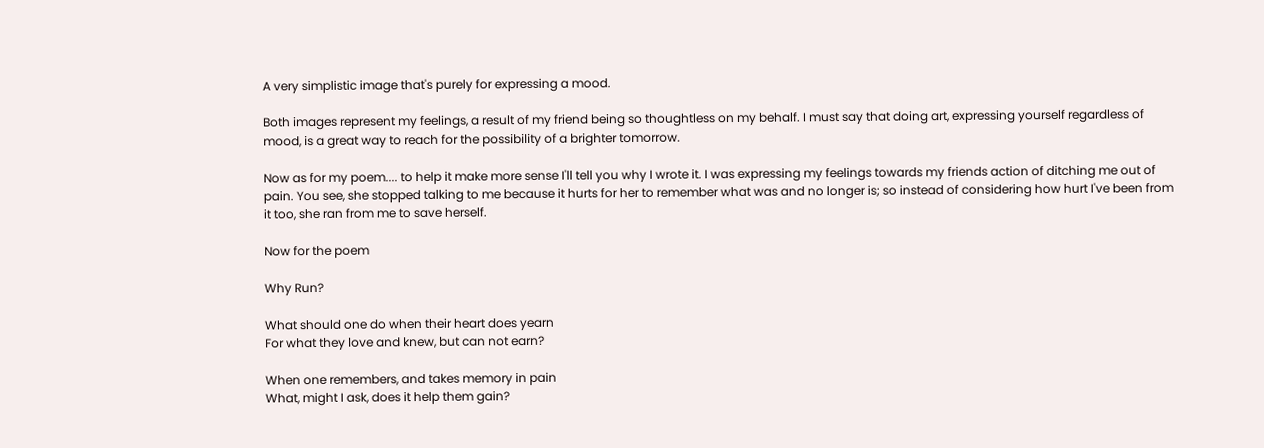A very simplistic image that's purely for expressing a mood.

Both images represent my feelings, a result of my friend being so thoughtless on my behalf. I must say that doing art, expressing yourself regardless of mood, is a great way to reach for the possibility of a brighter tomorrow.

Now as for my poem.... to help it make more sense I'll tell you why I wrote it. I was expressing my feelings towards my friends action of ditching me out of pain. You see, she stopped talking to me because it hurts for her to remember what was and no longer is; so instead of considering how hurt I've been from it too, she ran from me to save herself.

Now for the poem

Why Run?

What should one do when their heart does yearn
For what they love and knew, but can not earn?

When one remembers, and takes memory in pain
What, might I ask, does it help them gain?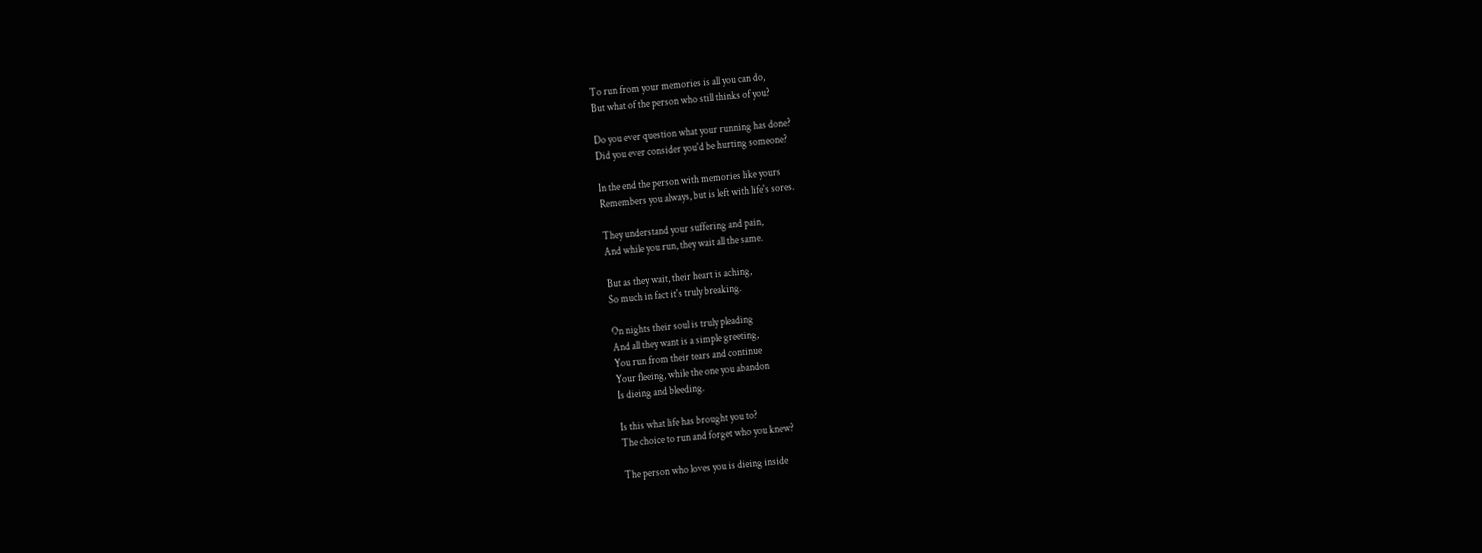To run from your memories is all you can do,
But what of the person who still thinks of you?

Do you ever question what your running has done?
Did you ever consider you'd be hurting someone?

In the end the person with memories like yours
Remembers you always, but is left with life's sores.

They understand your suffering and pain,
And while you run, they wait all the same.

But as they wait, their heart is aching,
So much in fact it's truly breaking.

On nights their soul is truly pleading
And all they want is a simple greeting,
You run from their tears and continue
Your fleeing, while the one you abandon
Is dieing and bleeding.

Is this what life has brought you to?
The choice to run and forget who you knew?

The person who loves you is dieing inside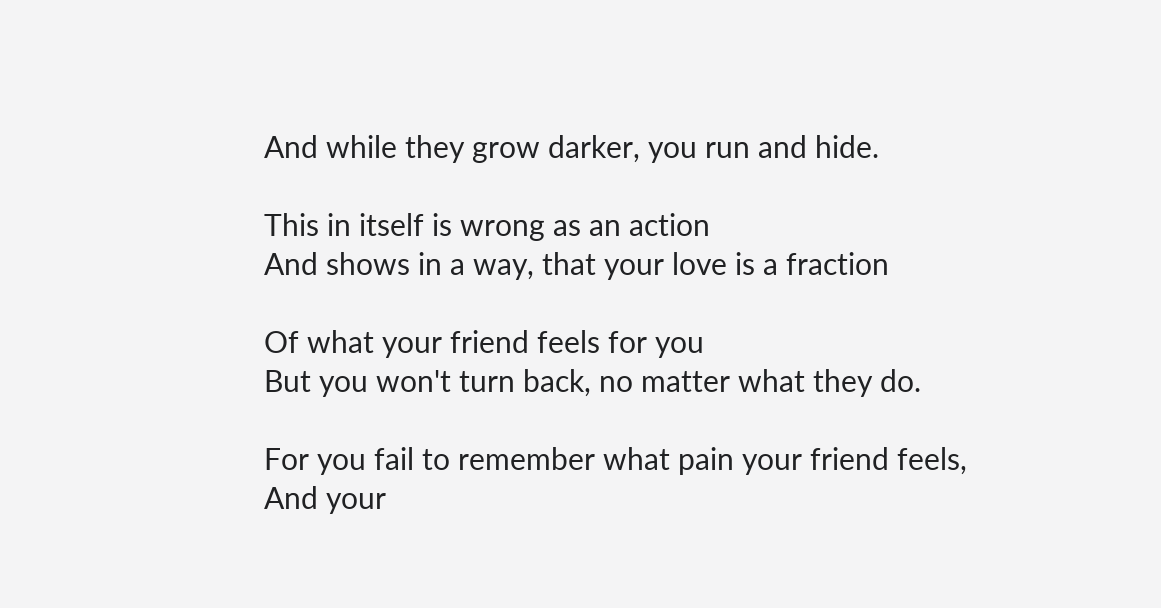And while they grow darker, you run and hide.

This in itself is wrong as an action
And shows in a way, that your love is a fraction

Of what your friend feels for you
But you won't turn back, no matter what they do.

For you fail to remember what pain your friend feels,
And your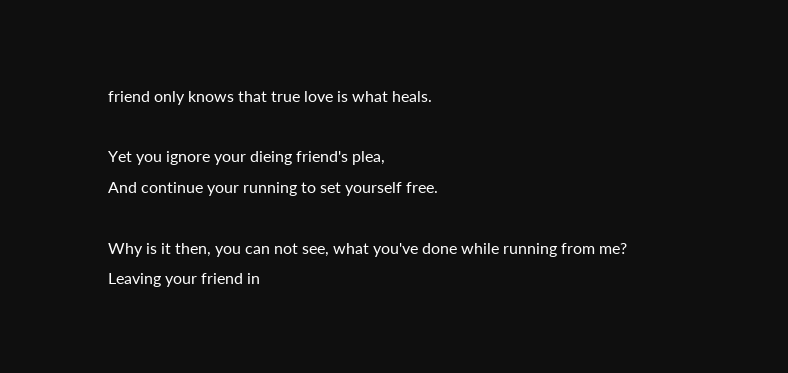friend only knows that true love is what heals.

Yet you ignore your dieing friend's plea,
And continue your running to set yourself free.

Why is it then, you can not see, what you've done while running from me?
Leaving your friend in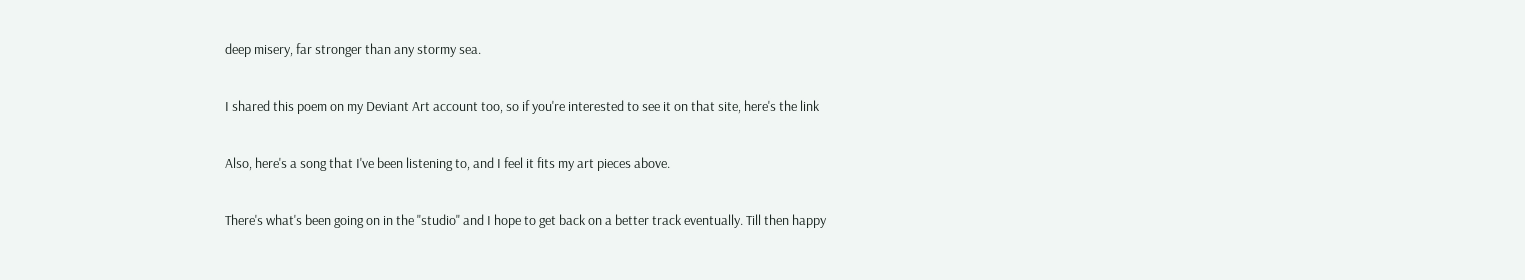deep misery, far stronger than any stormy sea.

I shared this poem on my Deviant Art account too, so if you're interested to see it on that site, here's the link

Also, here's a song that I've been listening to, and I feel it fits my art pieces above.

There's what's been going on in the "studio" and I hope to get back on a better track eventually. Till then happy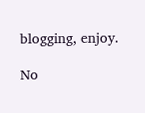blogging, enjoy.

No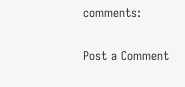comments:

Post a Comment